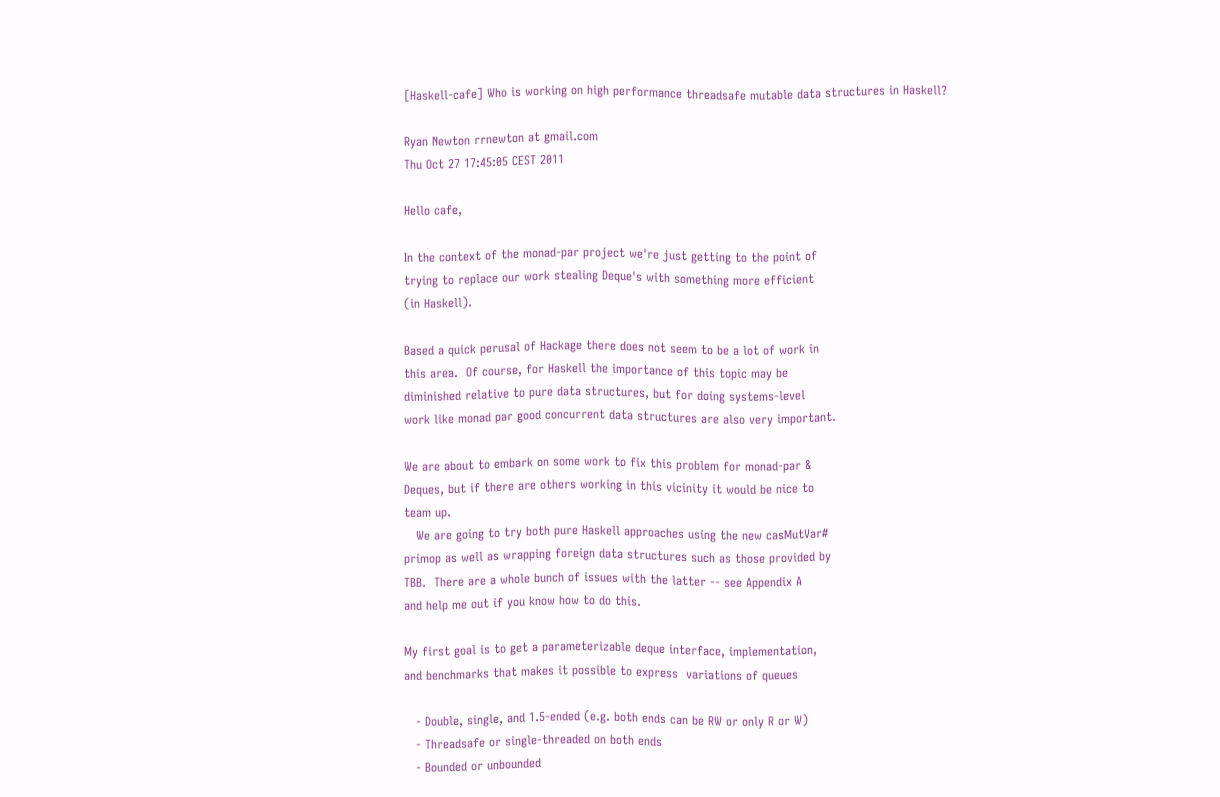[Haskell-cafe] Who is working on high performance threadsafe mutable data structures in Haskell?

Ryan Newton rrnewton at gmail.com
Thu Oct 27 17:45:05 CEST 2011

Hello cafe,

In the context of the monad-par project we're just getting to the point of
trying to replace our work stealing Deque's with something more efficient
(in Haskell).

Based a quick perusal of Hackage there does not seem to be a lot of work in
this area.  Of course, for Haskell the importance of this topic may be
diminished relative to pure data structures, but for doing systems-level
work like monad par good concurrent data structures are also very important.

We are about to embark on some work to fix this problem for monad-par &
Deques, but if there are others working in this vicinity it would be nice to
team up.
   We are going to try both pure Haskell approaches using the new casMutVar#
primop as well as wrapping foreign data structures such as those provided by
TBB.  There are a whole bunch of issues with the latter -- see Appendix A
and help me out if you know how to do this.

My first goal is to get a parameterizable deque interface, implementation,
and benchmarks that makes it possible to express  variations of queues

   - Double, single, and 1.5-ended (e.g. both ends can be RW or only R or W)
   - Threadsafe or single-threaded on both ends
   - Bounded or unbounded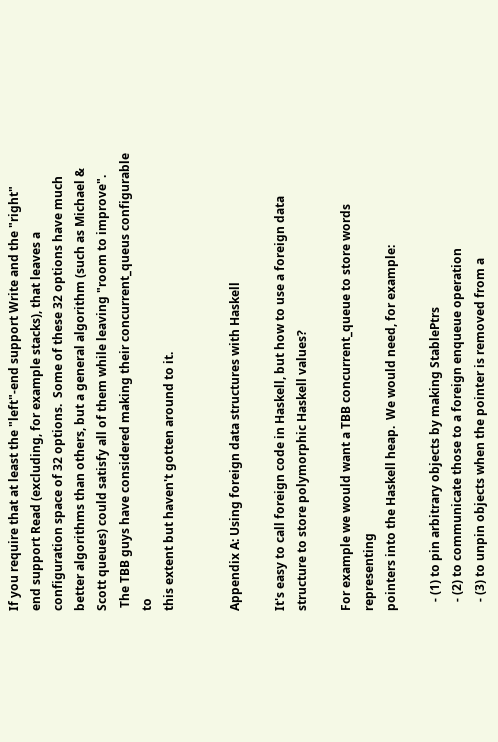If you require that at least the "left"-end support Write and the "right"
end support Read (excluding, for example stacks), that leaves a
configuration space of 32 options.  Some of these 32 options have much
better algorithms than others, but a general algorithm (such as Michael &
Scott queues) could satisfy all of them while leaving "room to improve".
 The TBB guys have considered making their concurrent_queus configurable to
this extent but haven't gotten around to it.


Appendix A: Using foreign data structures with Haskell

It's easy to call foreign code in Haskell, but how to use a foreign data
structure to store polymorphic Haskell values?

For example we would want a TBB concurrent_queue to store words representing
pointers into the Haskell heap.  We would need, for example:

   - (1) to pin arbitrary objects by making StablePtrs
   - (2) to communicate those to a foreign enqueue operation
   - (3) to unpin objects when the pointer is removed from a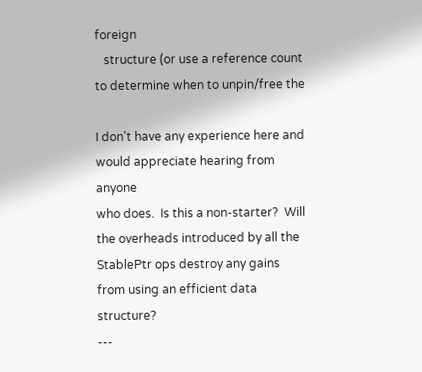foreign
   structure (or use a reference count to determine when to unpin/free the

I don't have any experience here and would appreciate hearing from anyone
who does.  Is this a non-starter?  Will the overheads introduced by all the
StablePtr ops destroy any gains from using an efficient data structure?
---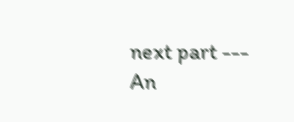next part ---
An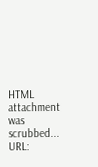HTML attachment was scrubbed...
URL: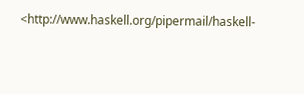<http://www.haskell.org/pipermail/haskell-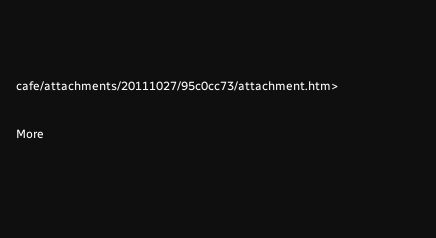cafe/attachments/20111027/95c0cc73/attachment.htm>

More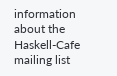information about the Haskell-Cafe mailing list